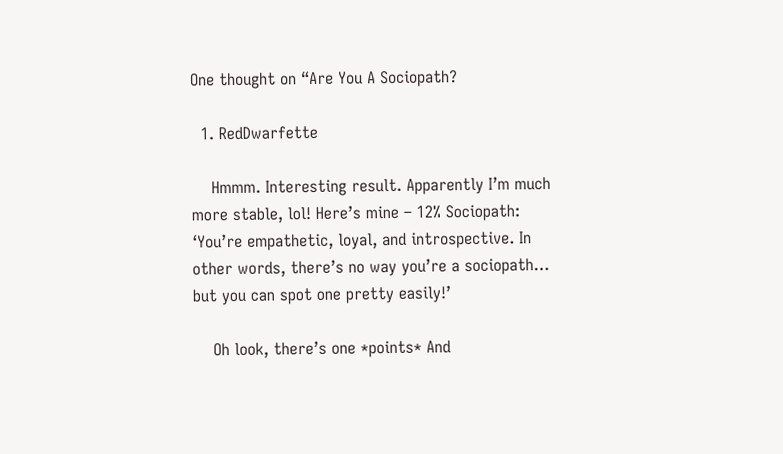One thought on “Are You A Sociopath?

  1. RedDwarfette

    Hmmm. Interesting result. Apparently I’m much more stable, lol! Here’s mine – 12% Sociopath: ‘You’re empathetic, loyal, and introspective. In other words, there’s no way you’re a sociopath… but you can spot one pretty easily!’

    Oh look, there’s one *points* And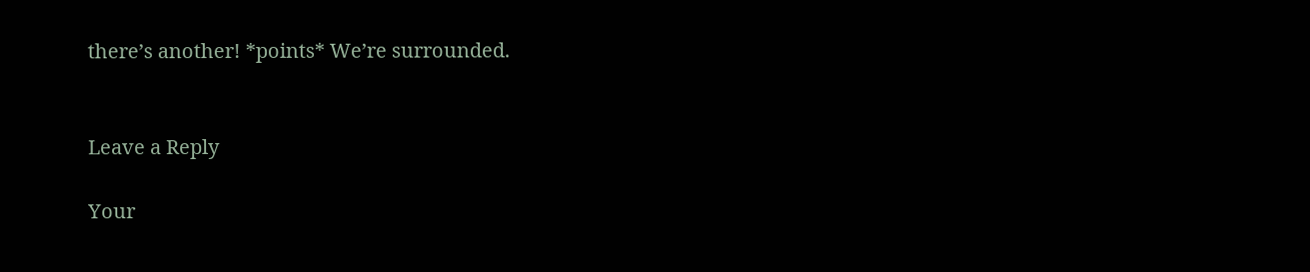there’s another! *points* We’re surrounded.


Leave a Reply

Your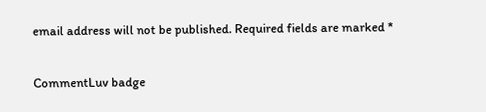email address will not be published. Required fields are marked *

CommentLuv badge